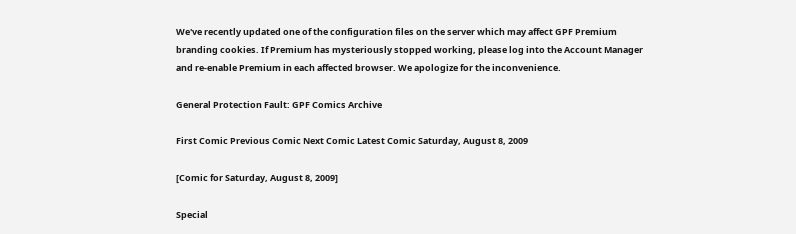We've recently updated one of the configuration files on the server which may affect GPF Premium branding cookies. If Premium has mysteriously stopped working, please log into the Account Manager and re-enable Premium in each affected browser. We apologize for the inconvenience.

General Protection Fault: GPF Comics Archive

First Comic Previous Comic Next Comic Latest Comic Saturday, August 8, 2009

[Comic for Saturday, August 8, 2009]

Special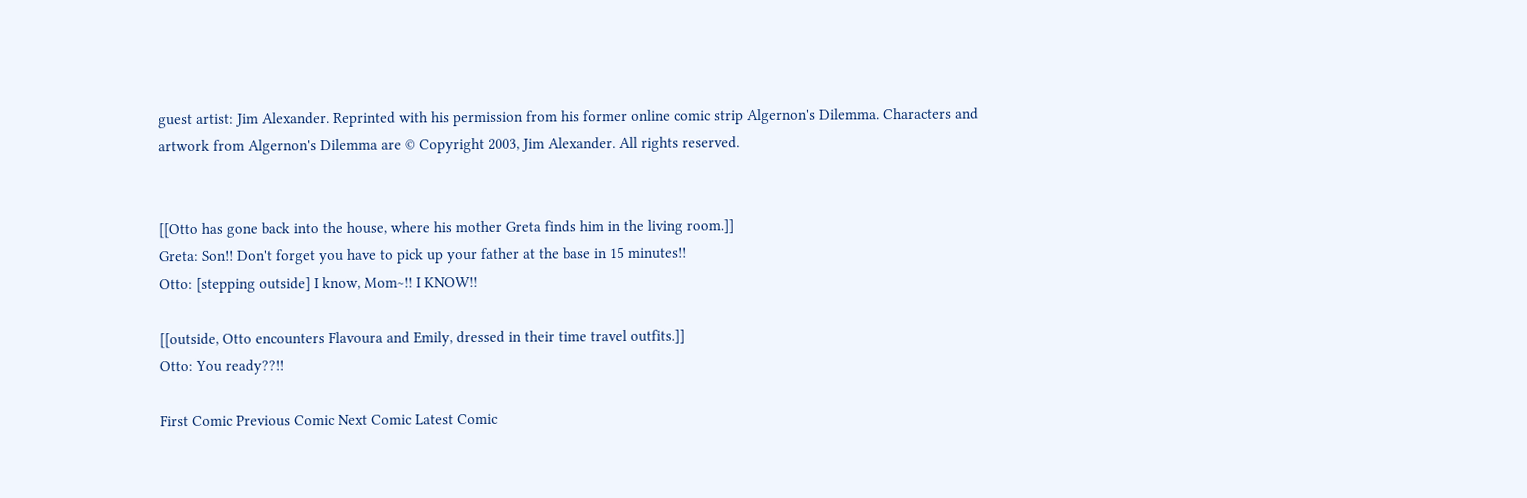guest artist: Jim Alexander. Reprinted with his permission from his former online comic strip Algernon's Dilemma. Characters and artwork from Algernon's Dilemma are © Copyright 2003, Jim Alexander. All rights reserved.


[[Otto has gone back into the house, where his mother Greta finds him in the living room.]]
Greta: Son!! Don't forget you have to pick up your father at the base in 15 minutes!!
Otto: [stepping outside] I know, Mom~!! I KNOW!!

[[outside, Otto encounters Flavoura and Emily, dressed in their time travel outfits.]]
Otto: You ready??!!

First Comic Previous Comic Next Comic Latest Comic